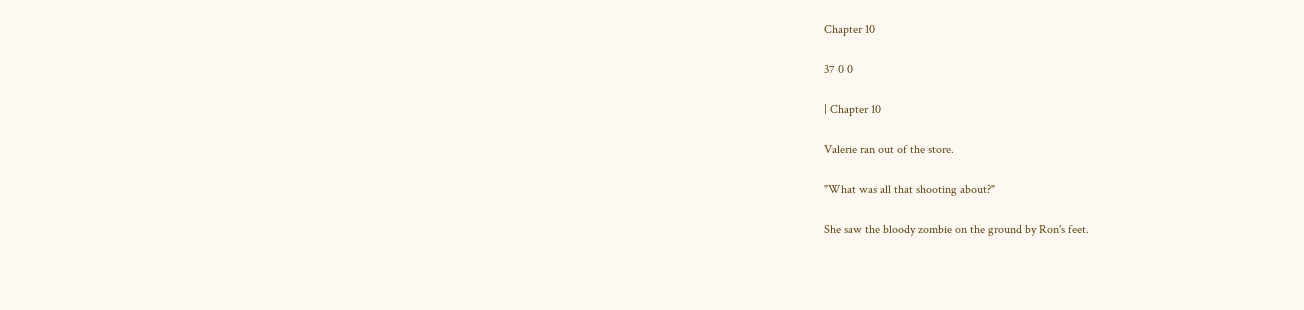Chapter 10

37 0 0

| Chapter 10

Valerie ran out of the store.

"What was all that shooting about?"

She saw the bloody zombie on the ground by Ron's feet.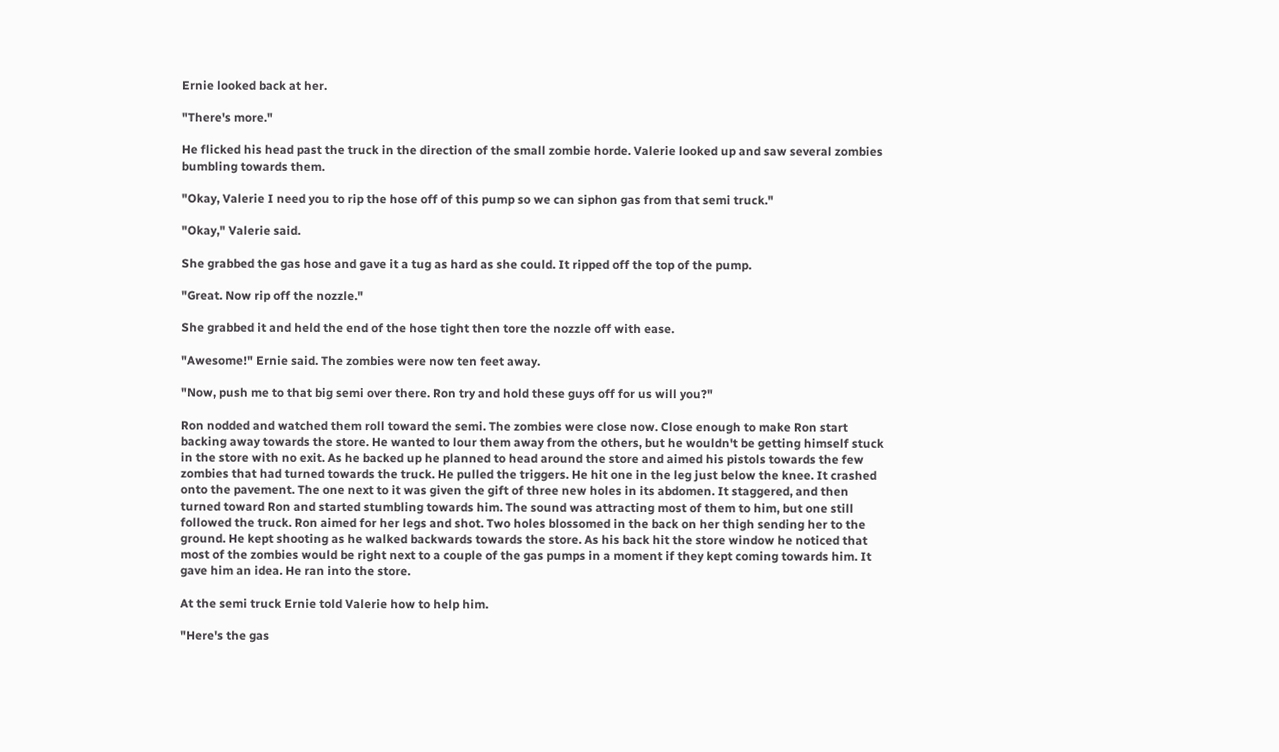Ernie looked back at her.

"There's more."

He flicked his head past the truck in the direction of the small zombie horde. Valerie looked up and saw several zombies bumbling towards them.

"Okay, Valerie I need you to rip the hose off of this pump so we can siphon gas from that semi truck."

"Okay," Valerie said.

She grabbed the gas hose and gave it a tug as hard as she could. It ripped off the top of the pump.

"Great. Now rip off the nozzle."

She grabbed it and held the end of the hose tight then tore the nozzle off with ease.

"Awesome!" Ernie said. The zombies were now ten feet away.

"Now, push me to that big semi over there. Ron try and hold these guys off for us will you?"

Ron nodded and watched them roll toward the semi. The zombies were close now. Close enough to make Ron start backing away towards the store. He wanted to lour them away from the others, but he wouldn't be getting himself stuck in the store with no exit. As he backed up he planned to head around the store and aimed his pistols towards the few zombies that had turned towards the truck. He pulled the triggers. He hit one in the leg just below the knee. It crashed onto the pavement. The one next to it was given the gift of three new holes in its abdomen. It staggered, and then turned toward Ron and started stumbling towards him. The sound was attracting most of them to him, but one still followed the truck. Ron aimed for her legs and shot. Two holes blossomed in the back on her thigh sending her to the ground. He kept shooting as he walked backwards towards the store. As his back hit the store window he noticed that most of the zombies would be right next to a couple of the gas pumps in a moment if they kept coming towards him. It gave him an idea. He ran into the store.

At the semi truck Ernie told Valerie how to help him.

"Here's the gas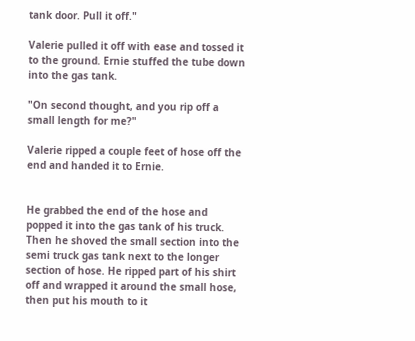tank door. Pull it off."

Valerie pulled it off with ease and tossed it to the ground. Ernie stuffed the tube down into the gas tank.

"On second thought, and you rip off a small length for me?"

Valerie ripped a couple feet of hose off the end and handed it to Ernie.


He grabbed the end of the hose and popped it into the gas tank of his truck. Then he shoved the small section into the semi truck gas tank next to the longer section of hose. He ripped part of his shirt off and wrapped it around the small hose, then put his mouth to it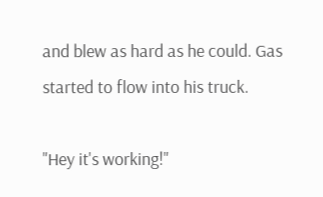and blew as hard as he could. Gas started to flow into his truck.

"Hey it's working!"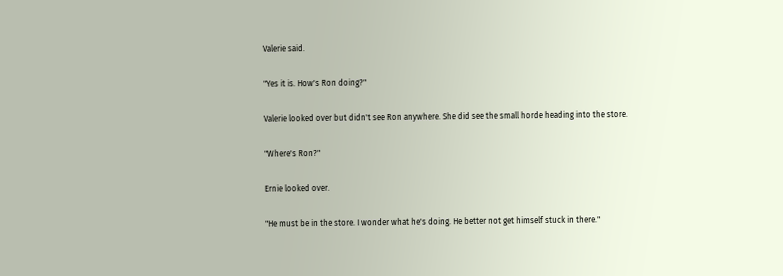Valerie said.

"Yes it is. How's Ron doing?"

Valerie looked over but didn't see Ron anywhere. She did see the small horde heading into the store.

"Where's Ron?"

Ernie looked over.

"He must be in the store. I wonder what he's doing. He better not get himself stuck in there."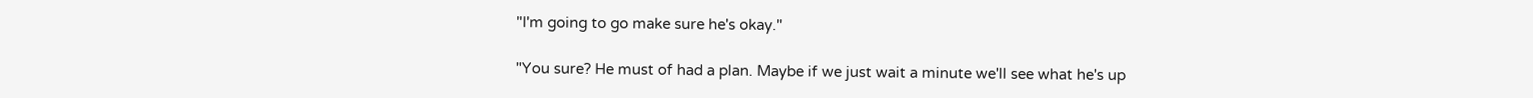"I'm going to go make sure he's okay."

"You sure? He must of had a plan. Maybe if we just wait a minute we'll see what he's up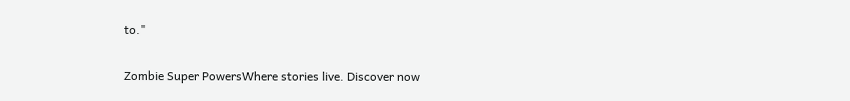to."

Zombie Super PowersWhere stories live. Discover now